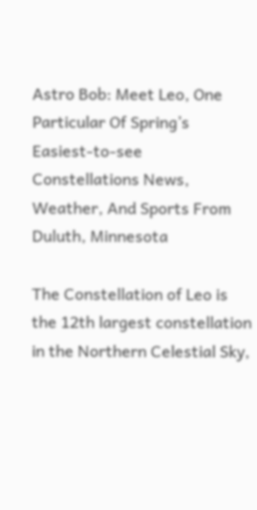Astro Bob: Meet Leo, One Particular Of Spring’s Easiest-to-see Constellations News, Weather, And Sports From Duluth, Minnesota

The Constellation of Leo is the 12th largest constellation in the Northern Celestial Sky,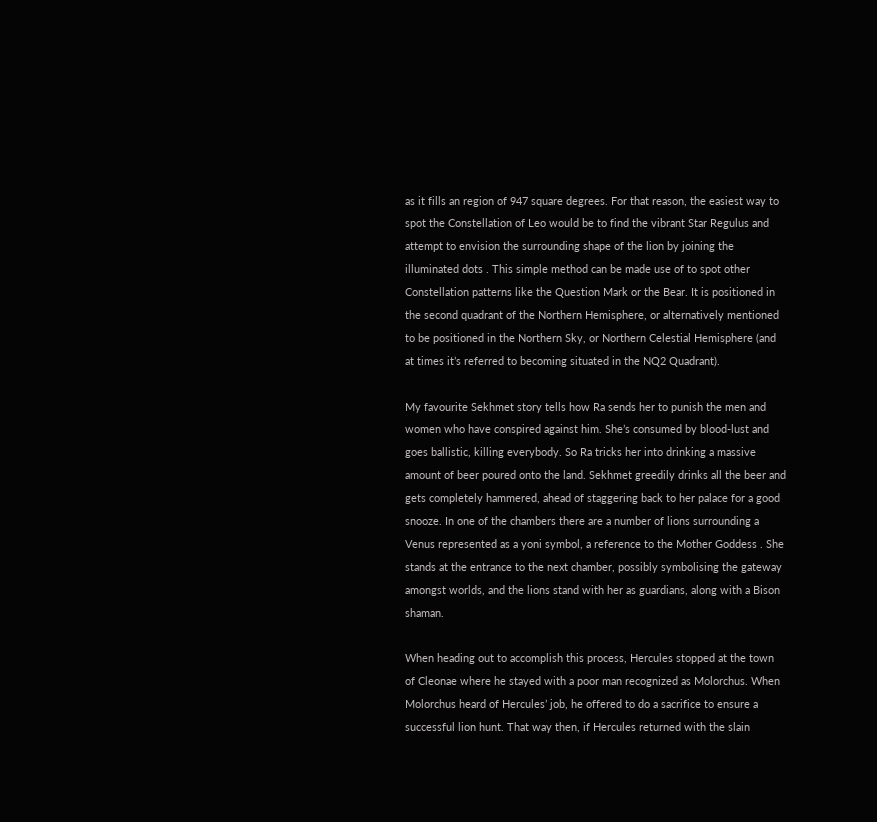as it fills an region of 947 square degrees. For that reason, the easiest way to spot the Constellation of Leo would be to find the vibrant Star Regulus and attempt to envision the surrounding shape of the lion by joining the illuminated dots . This simple method can be made use of to spot other Constellation patterns like the Question Mark or the Bear. It is positioned in the second quadrant of the Northern Hemisphere, or alternatively mentioned to be positioned in the Northern Sky, or Northern Celestial Hemisphere (and at times it’s referred to becoming situated in the NQ2 Quadrant).

My favourite Sekhmet story tells how Ra sends her to punish the men and women who have conspired against him. She’s consumed by blood-lust and goes ballistic, killing everybody. So Ra tricks her into drinking a massive amount of beer poured onto the land. Sekhmet greedily drinks all the beer and gets completely hammered, ahead of staggering back to her palace for a good snooze. In one of the chambers there are a number of lions surrounding a Venus represented as a yoni symbol, a reference to the Mother Goddess . She stands at the entrance to the next chamber, possibly symbolising the gateway amongst worlds, and the lions stand with her as guardians, along with a Bison shaman.

When heading out to accomplish this process, Hercules stopped at the town of Cleonae where he stayed with a poor man recognized as Molorchus. When Molorchus heard of Hercules’ job, he offered to do a sacrifice to ensure a successful lion hunt. That way then, if Hercules returned with the slain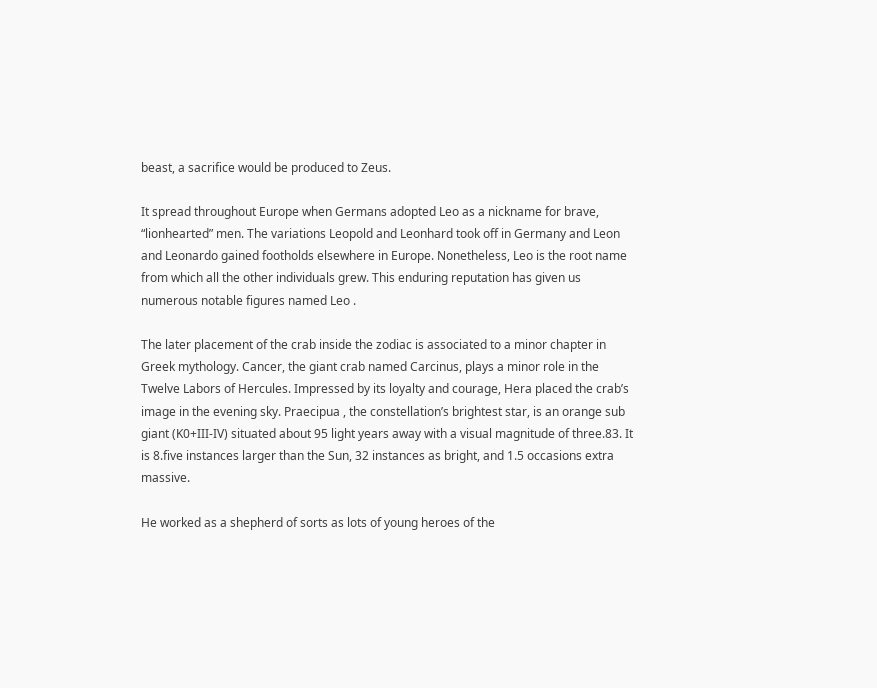beast, a sacrifice would be produced to Zeus.

It spread throughout Europe when Germans adopted Leo as a nickname for brave, “lionhearted” men. The variations Leopold and Leonhard took off in Germany and Leon and Leonardo gained footholds elsewhere in Europe. Nonetheless, Leo is the root name from which all the other individuals grew. This enduring reputation has given us numerous notable figures named Leo .

The later placement of the crab inside the zodiac is associated to a minor chapter in Greek mythology. Cancer, the giant crab named Carcinus, plays a minor role in the Twelve Labors of Hercules. Impressed by its loyalty and courage, Hera placed the crab’s image in the evening sky. Praecipua , the constellation’s brightest star, is an orange sub giant (K0+III-IV) situated about 95 light years away with a visual magnitude of three.83. It is 8.five instances larger than the Sun, 32 instances as bright, and 1.5 occasions extra massive.

He worked as a shepherd of sorts as lots of young heroes of the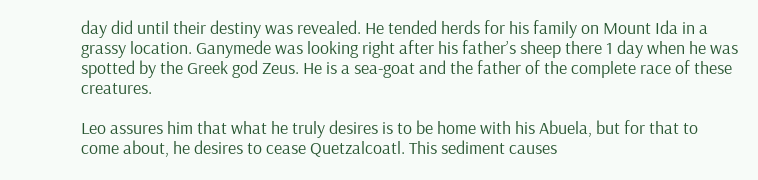day did until their destiny was revealed. He tended herds for his family on Mount Ida in a grassy location. Ganymede was looking right after his father’s sheep there 1 day when he was spotted by the Greek god Zeus. He is a sea-goat and the father of the complete race of these creatures.

Leo assures him that what he truly desires is to be home with his Abuela, but for that to come about, he desires to cease Quetzalcoatl. This sediment causes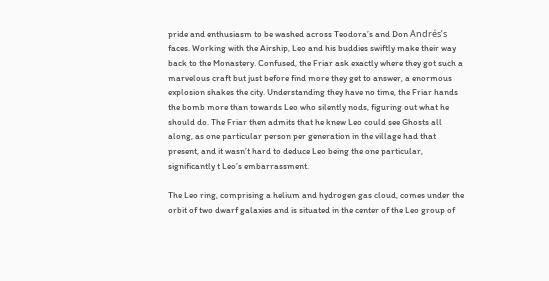pride and enthusiasm to be washed across Teodora’s and Don Andrés’s faces. Working with the Airship, Leo and his buddies swiftly make their way back to the Monastery. Confused, the Friar ask exactly where they got such a marvelous craft but just before find more they get to answer, a enormous explosion shakes the city. Understanding they have no time, the Friar hands the bomb more than towards Leo who silently nods, figuring out what he should do. The Friar then admits that he knew Leo could see Ghosts all along, as one particular person per generation in the village had that present, and it wasn’t hard to deduce Leo being the one particular, significantly t Leo’s embarrassment.

The Leo ring, comprising a helium and hydrogen gas cloud, comes under the orbit of two dwarf galaxies and is situated in the center of the Leo group of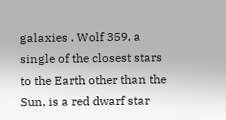galaxies . Wolf 359, a single of the closest stars to the Earth other than the Sun, is a red dwarf star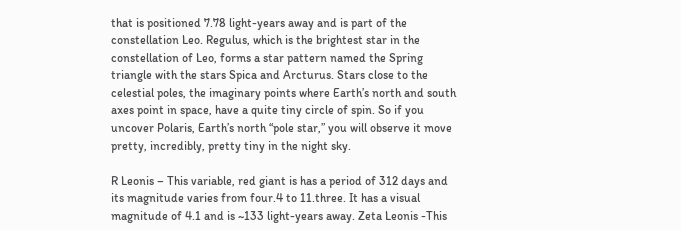that is positioned 7.78 light-years away and is part of the constellation Leo. Regulus, which is the brightest star in the constellation of Leo, forms a star pattern named the Spring triangle with the stars Spica and Arcturus. Stars close to the celestial poles, the imaginary points where Earth’s north and south axes point in space, have a quite tiny circle of spin. So if you uncover Polaris, Earth’s north “pole star,” you will observe it move pretty, incredibly, pretty tiny in the night sky.

R Leonis – This variable, red giant is has a period of 312 days and its magnitude varies from four.4 to 11.three. It has a visual magnitude of 4.1 and is ~133 light-years away. Zeta Leonis -This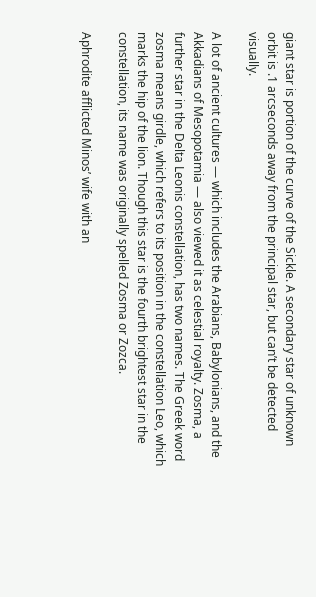giant star is portion of the curve of the Sickle. A secondary star of unknown orbit is .1 arcseconds away from the principal star, but can’t be detected visually.

A lot of ancient cultures — which includes the Arabians, Babylonians, and the Akkadians of Mesopotamia — also viewed it as celestial royalty. Zosma, a further star in the Delta Leonis constellation, has two names. The Greek word zosma means girdle, which refers to its position in the constellation Leo, which marks the hip of the lion. Though this star is the fourth brightest star in the constellation, its name was originally spelled Zosma or Zozca.

Aphrodite afflicted Minos’ wife with an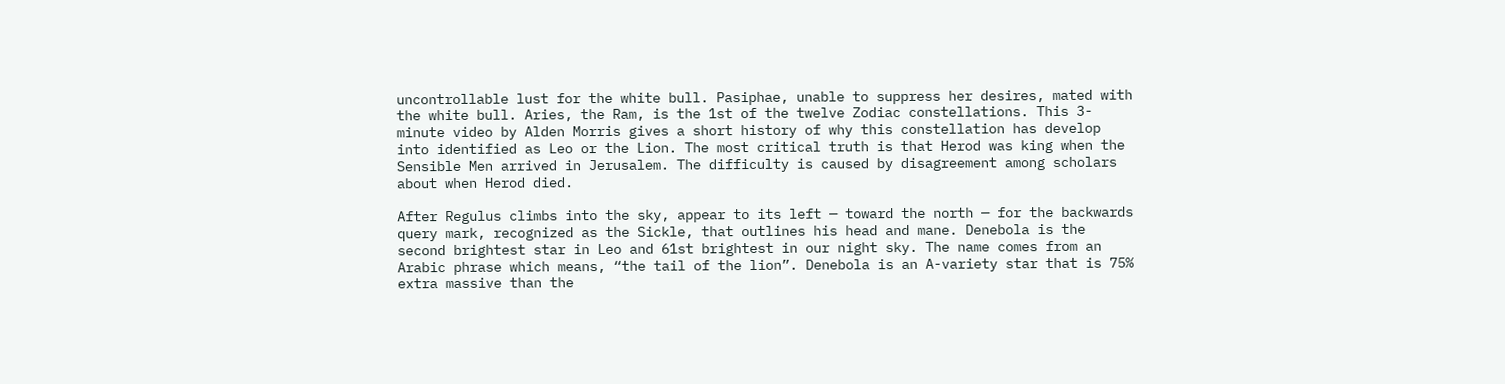uncontrollable lust for the white bull. Pasiphae, unable to suppress her desires, mated with the white bull. Aries, the Ram, is the 1st of the twelve Zodiac constellations. This 3-minute video by Alden Morris gives a short history of why this constellation has develop into identified as Leo or the Lion. The most critical truth is that Herod was king when the Sensible Men arrived in Jerusalem. The difficulty is caused by disagreement among scholars about when Herod died.

After Regulus climbs into the sky, appear to its left — toward the north — for the backwards query mark, recognized as the Sickle, that outlines his head and mane. Denebola is the second brightest star in Leo and 61st brightest in our night sky. The name comes from an Arabic phrase which means, “the tail of the lion”. Denebola is an A-variety star that is 75% extra massive than the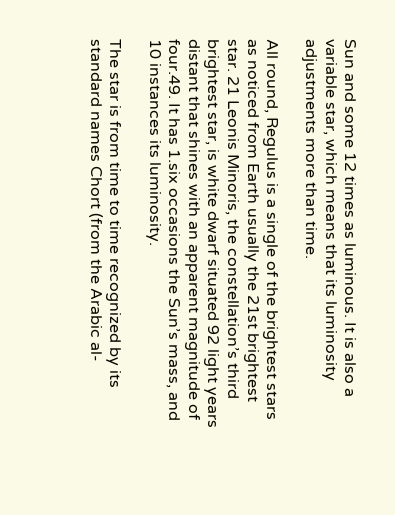Sun and some 12 times as luminous. It is also a variable star, which means that its luminosity adjustments more than time.

All round, Regulus is a single of the brightest stars as noticed from Earth usually the 21st brightest star. 21 Leonis Minoris, the constellation’s third brightest star, is white dwarf situated 92 light years distant that shines with an apparent magnitude of four.49. It has 1.six occasions the Sun’s mass, and 10 instances its luminosity.

The star is from time to time recognized by its standard names Chort (from the Arabic al-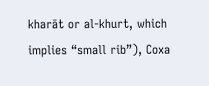kharāt or al-khurt, which implies “small rib”), Coxa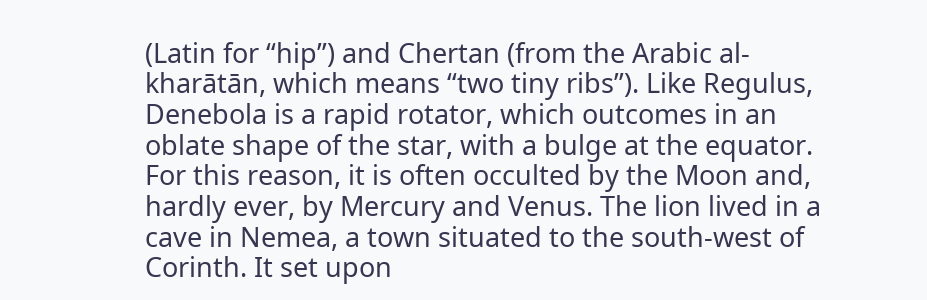(Latin for “hip”) and Chertan (from the Arabic al-kharātān, which means “two tiny ribs”). Like Regulus, Denebola is a rapid rotator, which outcomes in an oblate shape of the star, with a bulge at the equator. For this reason, it is often occulted by the Moon and, hardly ever, by Mercury and Venus. The lion lived in a cave in Nemea, a town situated to the south-west of Corinth. It set upon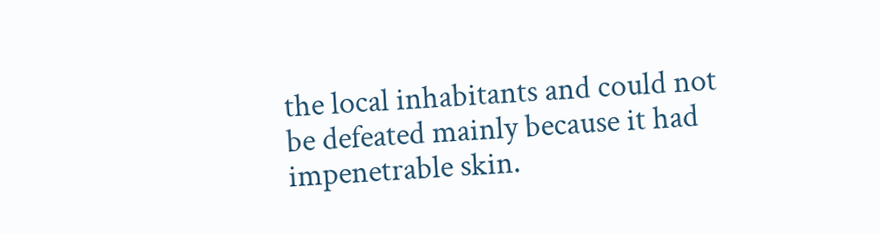the local inhabitants and could not be defeated mainly because it had impenetrable skin.